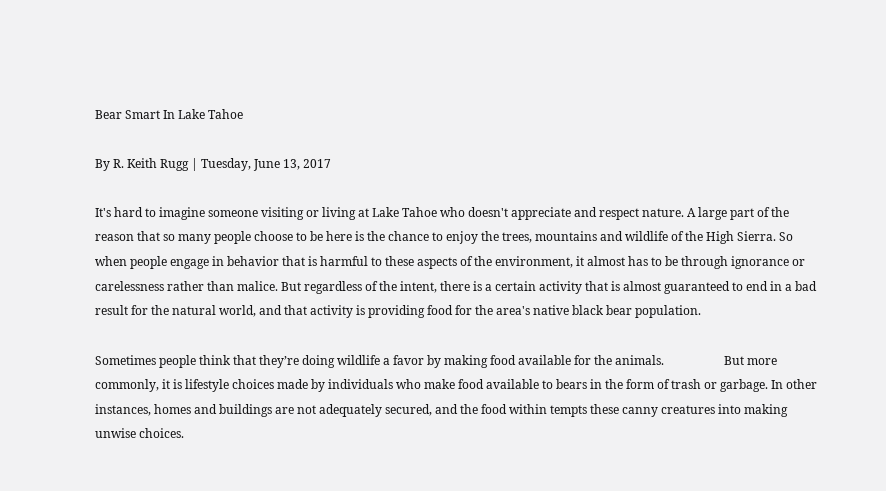Bear Smart In Lake Tahoe

By R. Keith Rugg | Tuesday, June 13, 2017

It's hard to imagine someone visiting or living at Lake Tahoe who doesn't appreciate and respect nature. A large part of the reason that so many people choose to be here is the chance to enjoy the trees, mountains and wildlife of the High Sierra. So when people engage in behavior that is harmful to these aspects of the environment, it almost has to be through ignorance or carelessness rather than malice. But regardless of the intent, there is a certain activity that is almost guaranteed to end in a bad result for the natural world, and that activity is providing food for the area's native black bear population.

Sometimes people think that they’re doing wildlife a favor by making food available for the animals.                    But more commonly, it is lifestyle choices made by individuals who make food available to bears in the form of trash or garbage. In other instances, homes and buildings are not adequately secured, and the food within tempts these canny creatures into making unwise choices.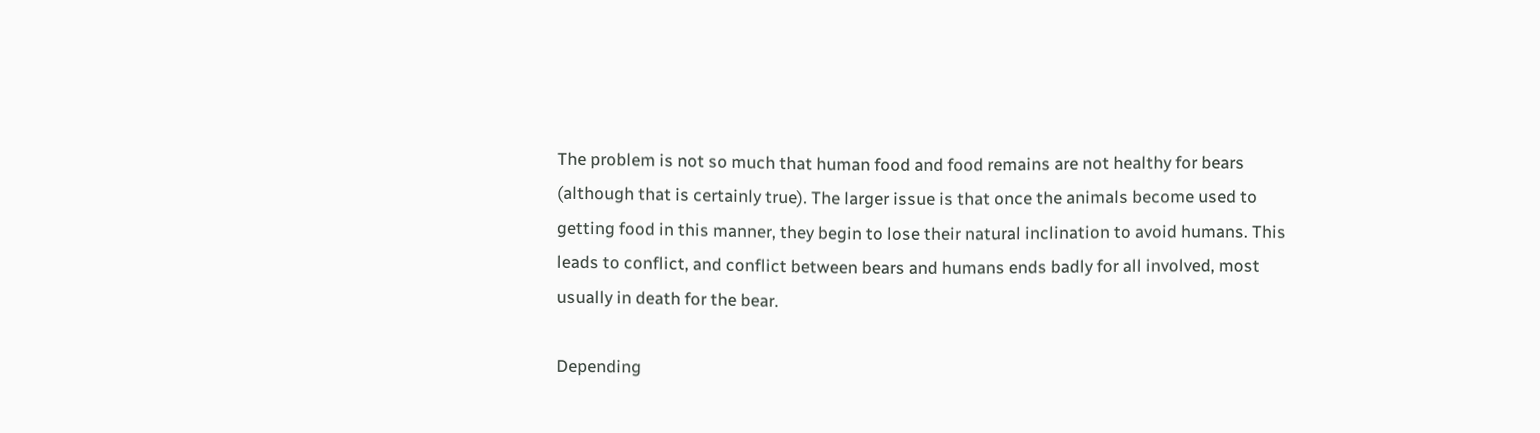The problem is not so much that human food and food remains are not healthy for bears (although that is certainly true). The larger issue is that once the animals become used to getting food in this manner, they begin to lose their natural inclination to avoid humans. This leads to conflict, and conflict between bears and humans ends badly for all involved, most usually in death for the bear.

Depending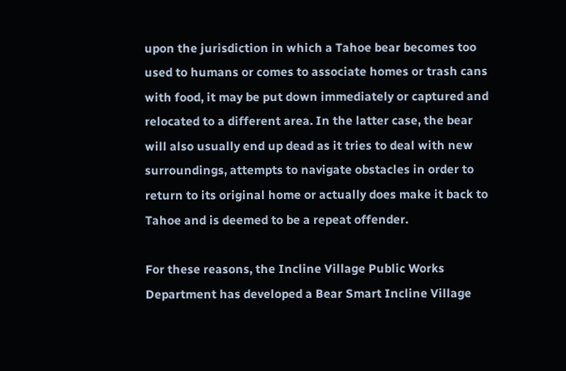upon the jurisdiction in which a Tahoe bear becomes too used to humans or comes to associate homes or trash cans with food, it may be put down immediately or captured and relocated to a different area. In the latter case, the bear will also usually end up dead as it tries to deal with new surroundings, attempts to navigate obstacles in order to return to its original home or actually does make it back to Tahoe and is deemed to be a repeat offender.

For these reasons, the Incline Village Public Works Department has developed a Bear Smart Incline Village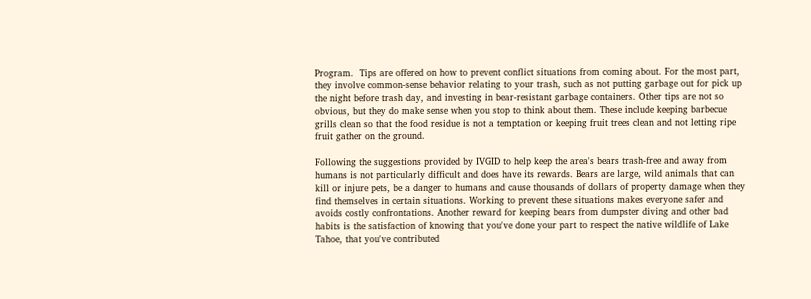Program.  Tips are offered on how to prevent conflict situations from coming about. For the most part, they involve common-sense behavior relating to your trash, such as not putting garbage out for pick up the night before trash day, and investing in bear-resistant garbage containers. Other tips are not so obvious, but they do make sense when you stop to think about them. These include keeping barbecue grills clean so that the food residue is not a temptation or keeping fruit trees clean and not letting ripe fruit gather on the ground.

Following the suggestions provided by IVGID to help keep the area's bears trash-free and away from humans is not particularly difficult and does have its rewards. Bears are large, wild animals that can kill or injure pets, be a danger to humans and cause thousands of dollars of property damage when they find themselves in certain situations. Working to prevent these situations makes everyone safer and avoids costly confrontations. Another reward for keeping bears from dumpster diving and other bad habits is the satisfaction of knowing that you've done your part to respect the native wildlife of Lake Tahoe, that you've contributed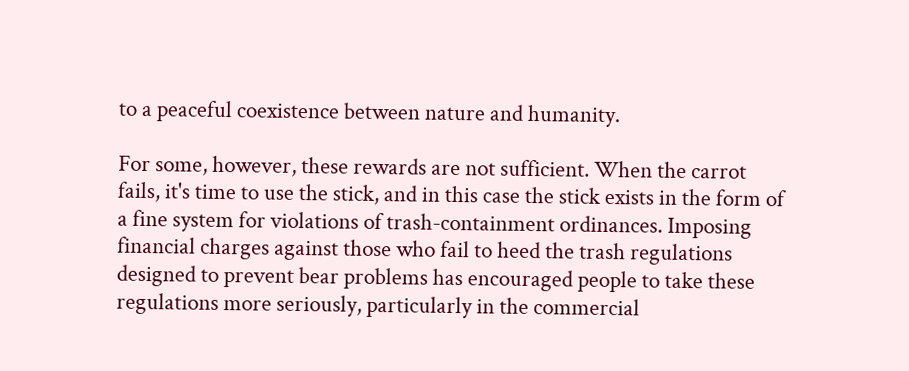to a peaceful coexistence between nature and humanity.

For some, however, these rewards are not sufficient. When the carrot fails, it's time to use the stick, and in this case the stick exists in the form of a fine system for violations of trash-containment ordinances. Imposing financial charges against those who fail to heed the trash regulations designed to prevent bear problems has encouraged people to take these regulations more seriously, particularly in the commercial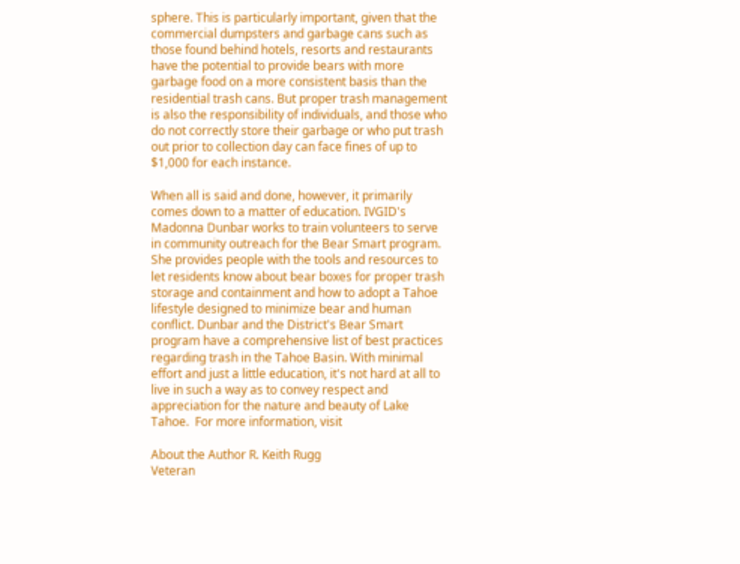sphere. This is particularly important, given that the commercial dumpsters and garbage cans such as those found behind hotels, resorts and restaurants have the potential to provide bears with more garbage food on a more consistent basis than the residential trash cans. But proper trash management is also the responsibility of individuals, and those who do not correctly store their garbage or who put trash out prior to collection day can face fines of up to $1,000 for each instance.

When all is said and done, however, it primarily comes down to a matter of education. IVGID's Madonna Dunbar works to train volunteers to serve in community outreach for the Bear Smart program. She provides people with the tools and resources to let residents know about bear boxes for proper trash storage and containment and how to adopt a Tahoe lifestyle designed to minimize bear and human conflict. Dunbar and the District's Bear Smart program have a comprehensive list of best practices regarding trash in the Tahoe Basin. With minimal effort and just a little education, it's not hard at all to live in such a way as to convey respect and appreciation for the nature and beauty of Lake Tahoe.  For more information, visit

About the Author R. Keith Rugg
Veteran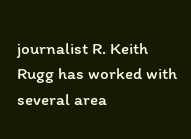journalist R. Keith Rugg has worked with several area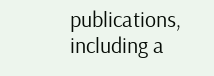publications, including a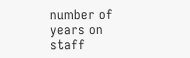number of years on staff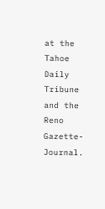at the Tahoe Daily Tribune and the Reno Gazette-Journal.